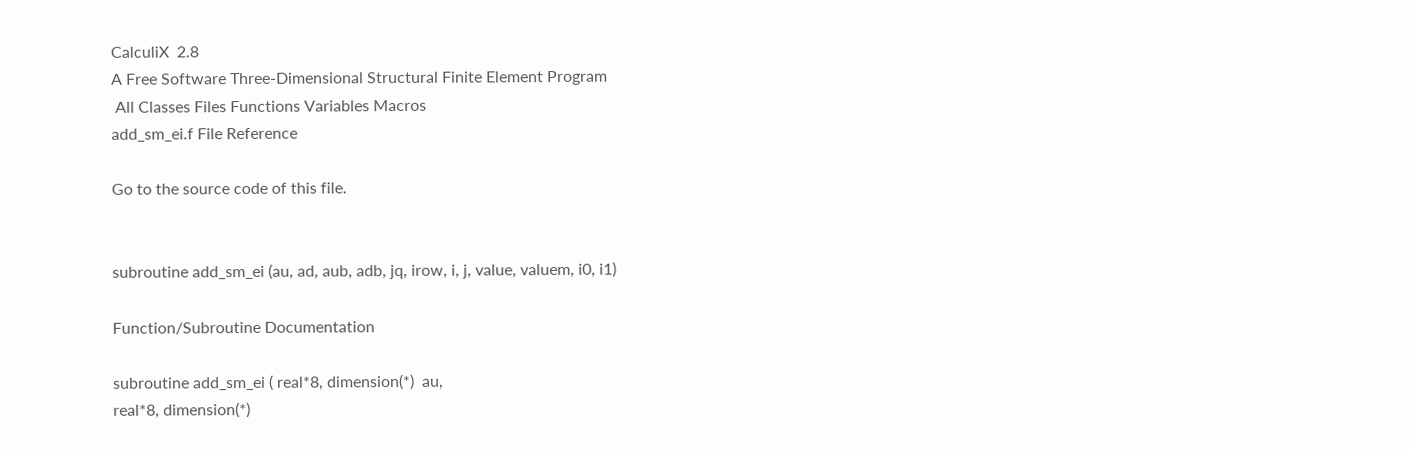CalculiX  2.8
A Free Software Three-Dimensional Structural Finite Element Program
 All Classes Files Functions Variables Macros
add_sm_ei.f File Reference

Go to the source code of this file.


subroutine add_sm_ei (au, ad, aub, adb, jq, irow, i, j, value, valuem, i0, i1)

Function/Subroutine Documentation

subroutine add_sm_ei ( real*8, dimension(*)  au,
real*8, dimension(*)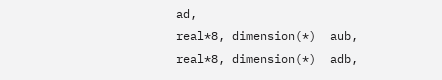ad,
real*8, dimension(*)  aub,
real*8, dimension(*)  adb,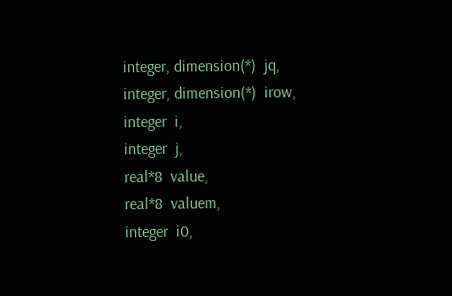integer, dimension(*)  jq,
integer, dimension(*)  irow,
integer  i,
integer  j,
real*8  value,
real*8  valuem,
integer  i0,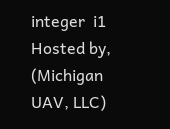integer  i1
Hosted by, (Michigan UAV, LLC)